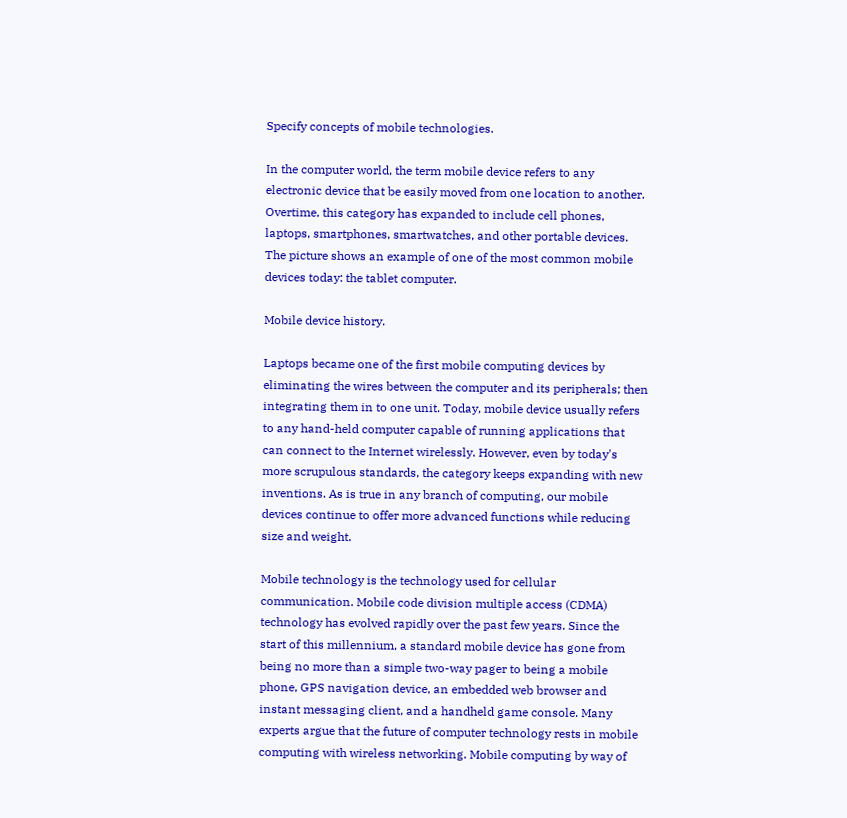Specify concepts of mobile technologies.

In the computer world, the term mobile device refers to any electronic device that be easily moved from one location to another. Overtime, this category has expanded to include cell phones, laptops, smartphones, smartwatches, and other portable devices. The picture shows an example of one of the most common mobile devices today: the tablet computer.

Mobile device history.

Laptops became one of the first mobile computing devices by eliminating the wires between the computer and its peripherals; then integrating them in to one unit. Today, mobile device usually refers to any hand-held computer capable of running applications that can connect to the Internet wirelessly. However, even by today's more scrupulous standards, the category keeps expanding with new inventions. As is true in any branch of computing, our mobile devices continue to offer more advanced functions while reducing size and weight.

Mobile technology is the technology used for cellular communication. Mobile code division multiple access (CDMA) technology has evolved rapidly over the past few years. Since the start of this millennium, a standard mobile device has gone from being no more than a simple two-way pager to being a mobile phone, GPS navigation device, an embedded web browser and instant messaging client, and a handheld game console. Many experts argue that the future of computer technology rests in mobile computing with wireless networking. Mobile computing by way of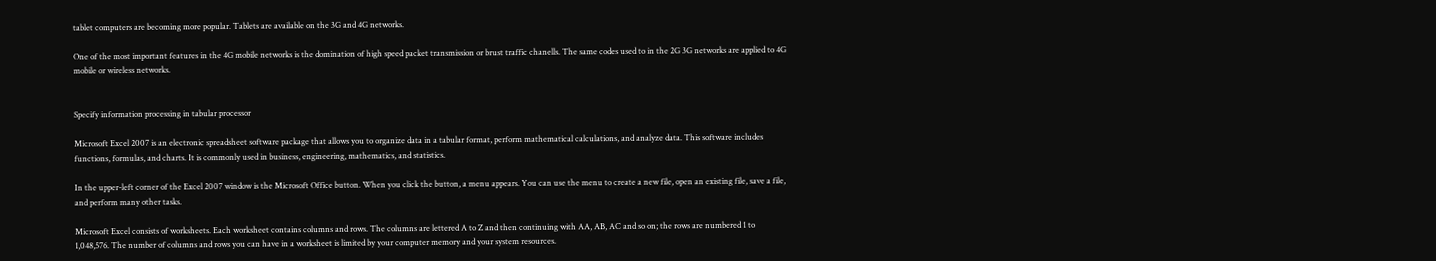tablet computers are becoming more popular. Tablets are available on the 3G and 4G networks.

One of the most important features in the 4G mobile networks is the domination of high speed packet transmission or brust traffic chanells. The same codes used to in the 2G 3G networks are applied to 4G mobile or wireless networks.


Specify information processing in tabular processor

Microsoft Excel 2007 is an electronic spreadsheet software package that allows you to organize data in a tabular format, perform mathematical calculations, and analyze data. This software includes functions, formulas, and charts. It is commonly used in business, engineering, mathematics, and statistics.

In the upper-left corner of the Excel 2007 window is the Microsoft Office button. When you click the button, a menu appears. You can use the menu to create a new file, open an existing file, save a file, and perform many other tasks.

Microsoft Excel consists of worksheets. Each worksheet contains columns and rows. The columns are lettered A to Z and then continuing with AA, AB, AC and so on; the rows are numbered 1 to 1,048,576. The number of columns and rows you can have in a worksheet is limited by your computer memory and your system resources.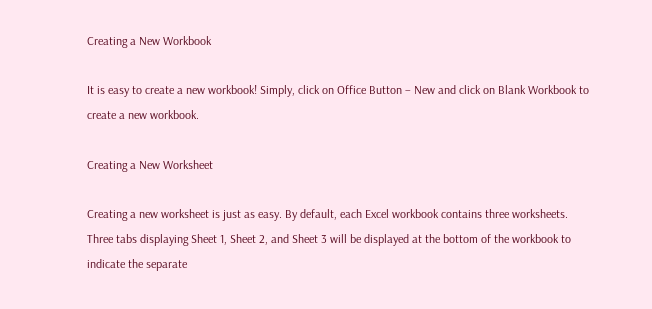Creating a New Workbook

It is easy to create a new workbook! Simply, click on Office Button – New and click on Blank Workbook to create a new workbook.

Creating a New Worksheet

Creating a new worksheet is just as easy. By default, each Excel workbook contains three worksheets. Three tabs displaying Sheet 1, Sheet 2, and Sheet 3 will be displayed at the bottom of the workbook to indicate the separate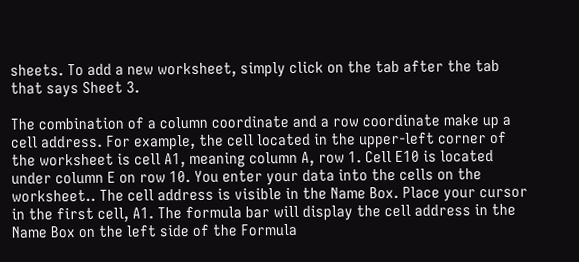sheets. To add a new worksheet, simply click on the tab after the tab that says Sheet 3.

The combination of a column coordinate and a row coordinate make up a cell address. For example, the cell located in the upper-left corner of the worksheet is cell A1, meaning column A, row 1. Cell E10 is located under column E on row 10. You enter your data into the cells on the worksheet.. The cell address is visible in the Name Box. Place your cursor in the first cell, A1. The formula bar will display the cell address in the Name Box on the left side of the Formula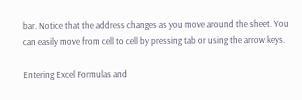bar. Notice that the address changes as you move around the sheet. You can easily move from cell to cell by pressing tab or using the arrow keys.

Entering Excel Formulas and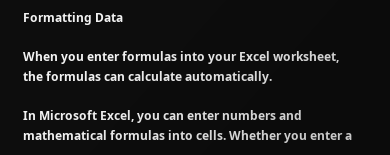Formatting Data

When you enter formulas into your Excel worksheet, the formulas can calculate automatically.

In Microsoft Excel, you can enter numbers and mathematical formulas into cells. Whether you enter a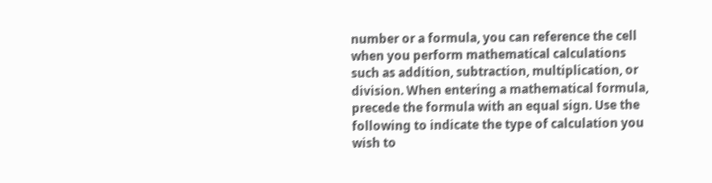number or a formula, you can reference the cell when you perform mathematical calculations such as addition, subtraction, multiplication, or division. When entering a mathematical formula, precede the formula with an equal sign. Use the following to indicate the type of calculation you wish to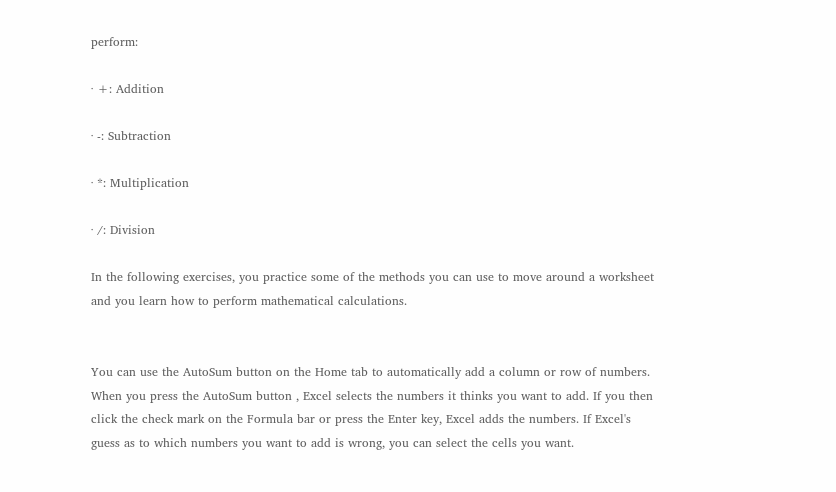perform:

· +: Addition

· -: Subtraction

· *: Multiplication

· /: Division

In the following exercises, you practice some of the methods you can use to move around a worksheet and you learn how to perform mathematical calculations.


You can use the AutoSum button on the Home tab to automatically add a column or row of numbers. When you press the AutoSum button , Excel selects the numbers it thinks you want to add. If you then click the check mark on the Formula bar or press the Enter key, Excel adds the numbers. If Excel's guess as to which numbers you want to add is wrong, you can select the cells you want.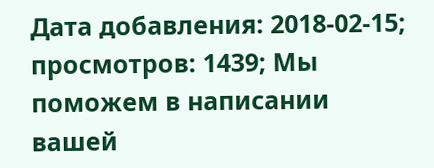Дата добавления: 2018-02-15; просмотров: 1439; Мы поможем в написании вашей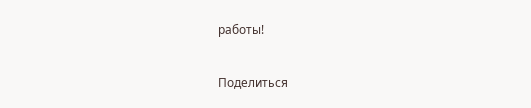работы!

Поделиться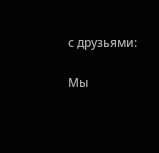с друзьями:

Мы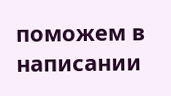поможем в написании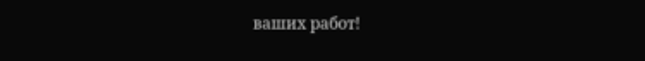ваших работ!